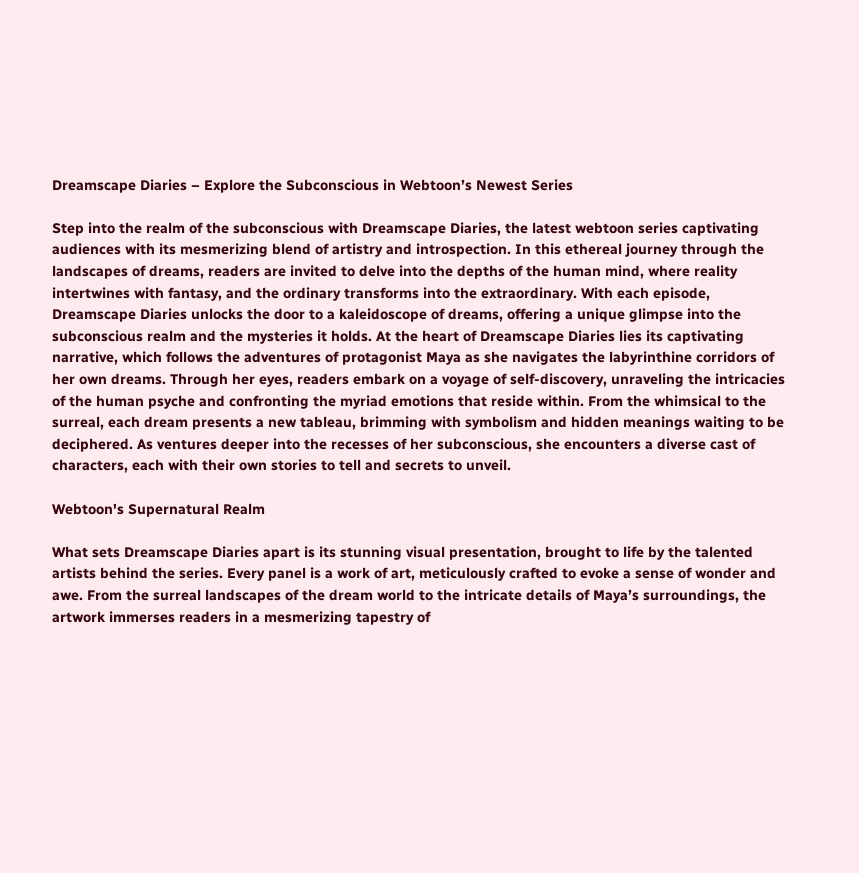Dreamscape Diaries – Explore the Subconscious in Webtoon’s Newest Series

Step into the realm of the subconscious with Dreamscape Diaries, the latest webtoon series captivating audiences with its mesmerizing blend of artistry and introspection. In this ethereal journey through the landscapes of dreams, readers are invited to delve into the depths of the human mind, where reality intertwines with fantasy, and the ordinary transforms into the extraordinary. With each episode, Dreamscape Diaries unlocks the door to a kaleidoscope of dreams, offering a unique glimpse into the subconscious realm and the mysteries it holds. At the heart of Dreamscape Diaries lies its captivating narrative, which follows the adventures of protagonist Maya as she navigates the labyrinthine corridors of her own dreams. Through her eyes, readers embark on a voyage of self-discovery, unraveling the intricacies of the human psyche and confronting the myriad emotions that reside within. From the whimsical to the surreal, each dream presents a new tableau, brimming with symbolism and hidden meanings waiting to be deciphered. As ventures deeper into the recesses of her subconscious, she encounters a diverse cast of characters, each with their own stories to tell and secrets to unveil.

Webtoon's Supernatural Realm

What sets Dreamscape Diaries apart is its stunning visual presentation, brought to life by the talented artists behind the series. Every panel is a work of art, meticulously crafted to evoke a sense of wonder and awe. From the surreal landscapes of the dream world to the intricate details of Maya’s surroundings, the artwork immerses readers in a mesmerizing tapestry of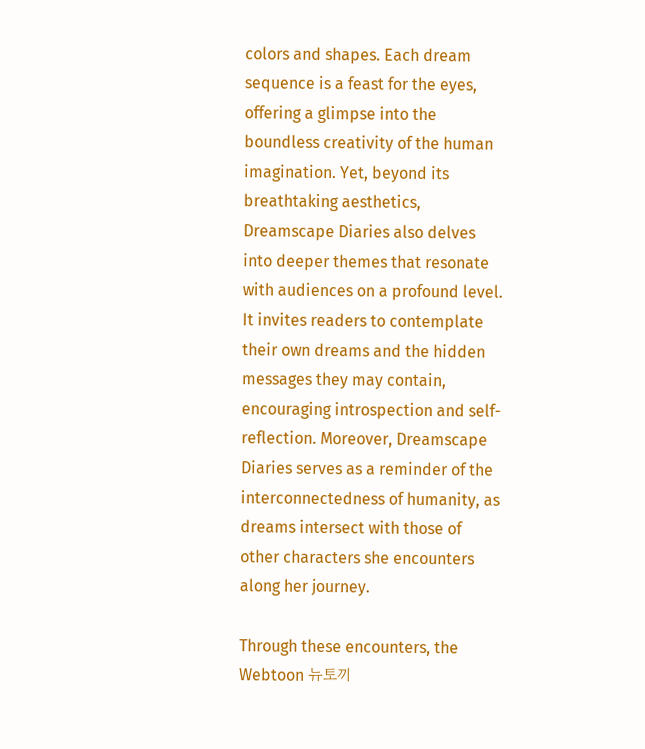colors and shapes. Each dream sequence is a feast for the eyes, offering a glimpse into the boundless creativity of the human imagination. Yet, beyond its breathtaking aesthetics, Dreamscape Diaries also delves into deeper themes that resonate with audiences on a profound level. It invites readers to contemplate their own dreams and the hidden messages they may contain, encouraging introspection and self-reflection. Moreover, Dreamscape Diaries serves as a reminder of the interconnectedness of humanity, as dreams intersect with those of other characters she encounters along her journey.

Through these encounters, the Webtoon 뉴토끼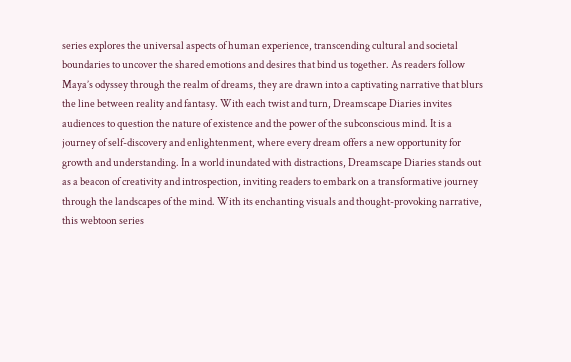series explores the universal aspects of human experience, transcending cultural and societal boundaries to uncover the shared emotions and desires that bind us together. As readers follow Maya’s odyssey through the realm of dreams, they are drawn into a captivating narrative that blurs the line between reality and fantasy. With each twist and turn, Dreamscape Diaries invites audiences to question the nature of existence and the power of the subconscious mind. It is a journey of self-discovery and enlightenment, where every dream offers a new opportunity for growth and understanding. In a world inundated with distractions, Dreamscape Diaries stands out as a beacon of creativity and introspection, inviting readers to embark on a transformative journey through the landscapes of the mind. With its enchanting visuals and thought-provoking narrative, this webtoon series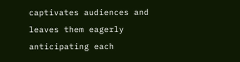captivates audiences and leaves them eagerly anticipating each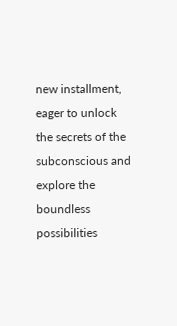new installment, eager to unlock the secrets of the subconscious and explore the boundless possibilities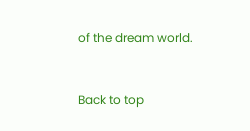of the dream world.


Back to top